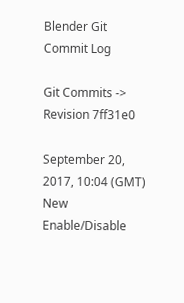Blender Git Commit Log

Git Commits -> Revision 7ff31e0

September 20, 2017, 10:04 (GMT)
New Enable/Disable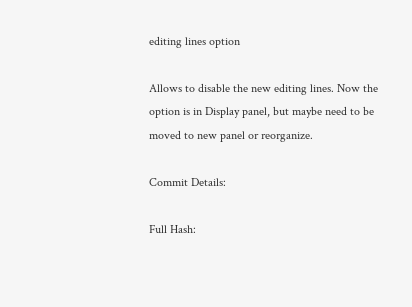editing lines option

Allows to disable the new editing lines. Now the option is in Display panel, but maybe need to be moved to new panel or reorganize.

Commit Details:

Full Hash: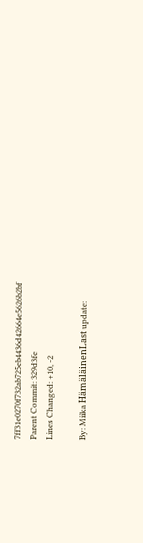7ff31e0270f732ab725eb4436d42664e5626b2bf
Parent Commit: 329d3fe
Lines Changed: +10, -2

By: Miika HämäläinenLast update: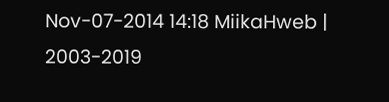Nov-07-2014 14:18 MiikaHweb | 2003-2019